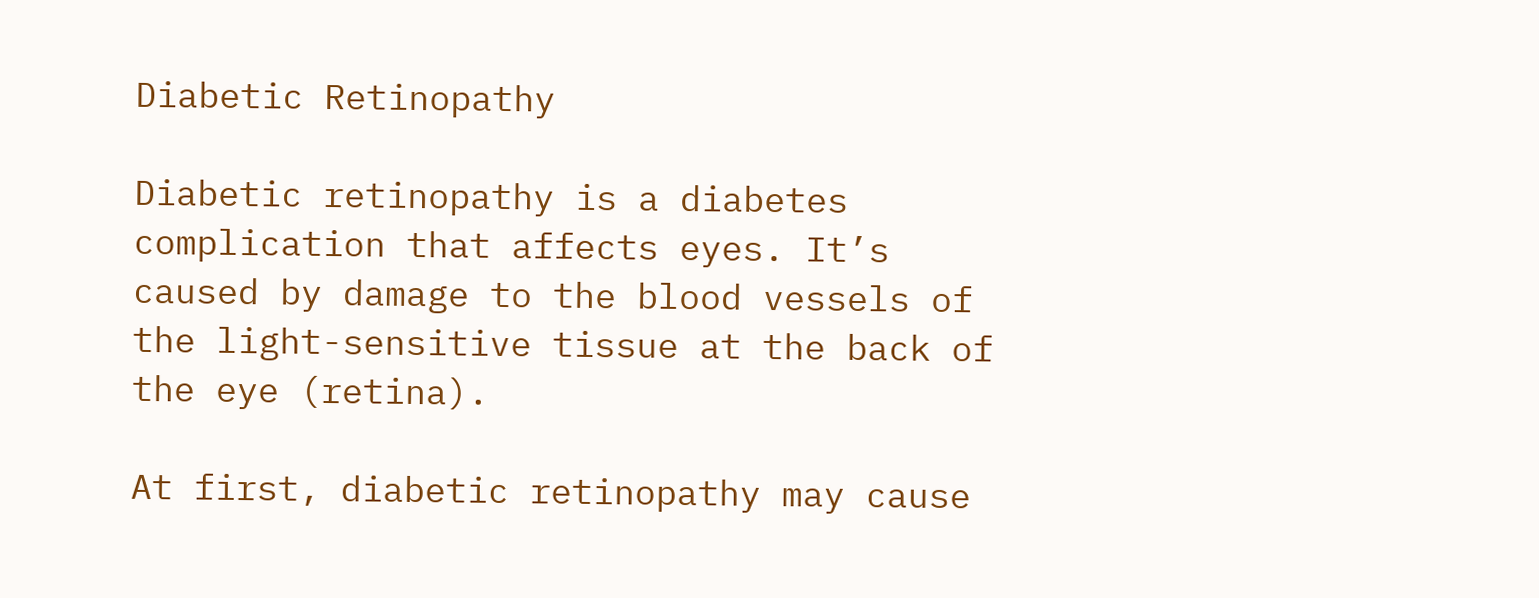Diabetic Retinopathy

Diabetic retinopathy is a diabetes complication that affects eyes. It’s caused by damage to the blood vessels of the light-sensitive tissue at the back of the eye (retina).

At first, diabetic retinopathy may cause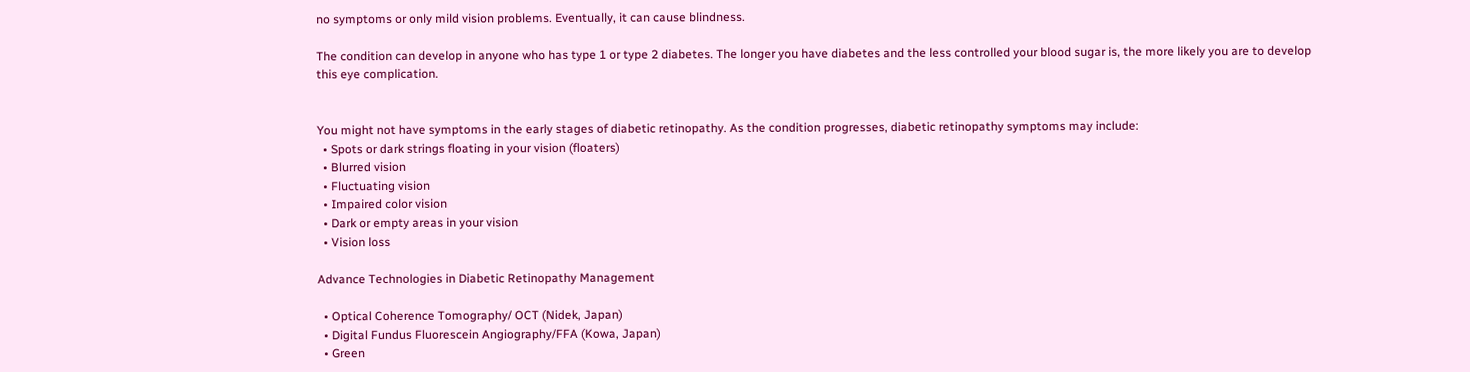no symptoms or only mild vision problems. Eventually, it can cause blindness.

The condition can develop in anyone who has type 1 or type 2 diabetes. The longer you have diabetes and the less controlled your blood sugar is, the more likely you are to develop this eye complication.


You might not have symptoms in the early stages of diabetic retinopathy. As the condition progresses, diabetic retinopathy symptoms may include:
  • Spots or dark strings floating in your vision (floaters)
  • Blurred vision
  • Fluctuating vision
  • Impaired color vision
  • Dark or empty areas in your vision
  • Vision loss

Advance Technologies in Diabetic Retinopathy Management

  • Optical Coherence Tomography/ OCT (Nidek, Japan)
  • Digital Fundus Fluorescein Angiography/FFA (Kowa, Japan)
  • Green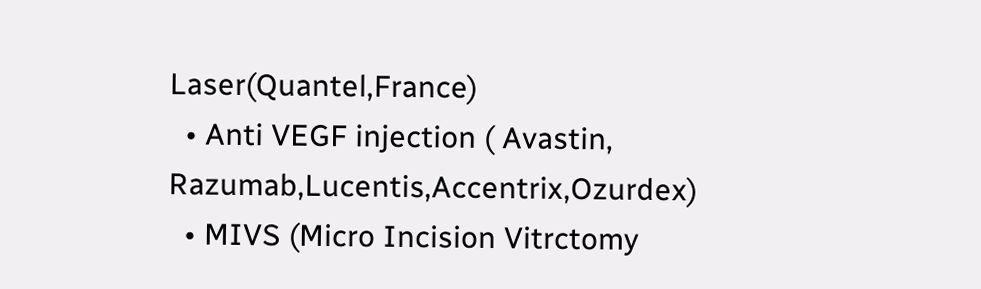Laser(Quantel,France)
  • Anti VEGF injection ( Avastin, Razumab,Lucentis,Accentrix,Ozurdex)
  • MIVS (Micro Incision Vitrctomy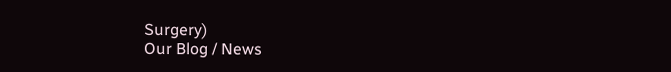Surgery)
Our Blog / News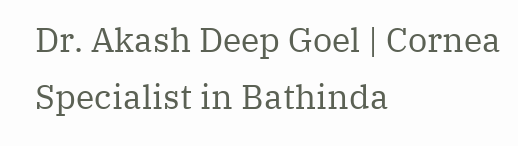Dr. Akash Deep Goel | Cornea Specialist in Bathinda